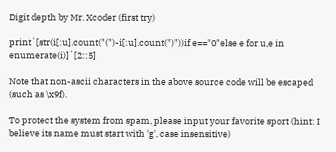Digit depth by Mr. Xcoder (first try)

print`[str(i[:u].count("(")-i[:u].count(")"))if e=="0"else e for u,e in enumerate(i)]`[2::5]

Note that non-ascii characters in the above source code will be escaped (such as \x9f).

To protect the system from spam, please input your favorite sport (hint: I believe its name must start with 'g', case insensitive)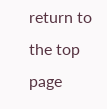return to the top page